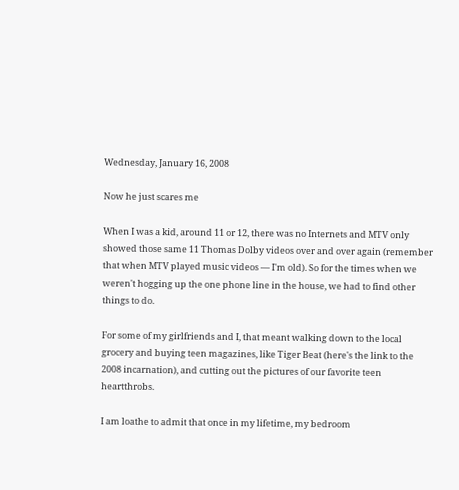Wednesday, January 16, 2008

Now he just scares me

When I was a kid, around 11 or 12, there was no Internets and MTV only showed those same 11 Thomas Dolby videos over and over again (remember that when MTV played music videos — I'm old). So for the times when we weren't hogging up the one phone line in the house, we had to find other things to do.

For some of my girlfriends and I, that meant walking down to the local grocery and buying teen magazines, like Tiger Beat (here's the link to the 2008 incarnation), and cutting out the pictures of our favorite teen heartthrobs.

I am loathe to admit that once in my lifetime, my bedroom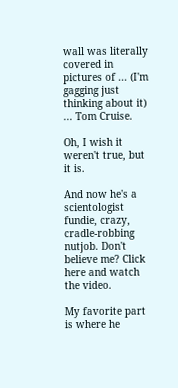wall was literally covered in pictures of ... (I'm gagging just thinking about it) ... Tom Cruise.

Oh, I wish it weren't true, but it is.

And now he's a scientologist fundie, crazy, cradle-robbing nutjob. Don't believe me? Click here and watch the video.

My favorite part is where he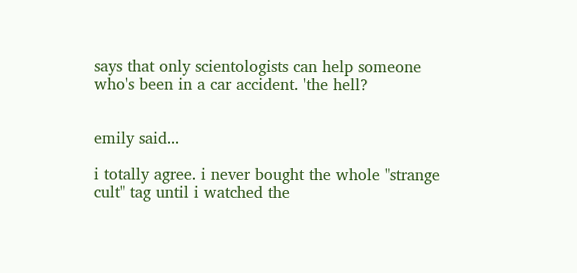says that only scientologists can help someone who's been in a car accident. 'the hell?


emily said...

i totally agree. i never bought the whole "strange cult" tag until i watched the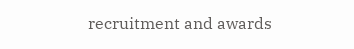recruitment and awards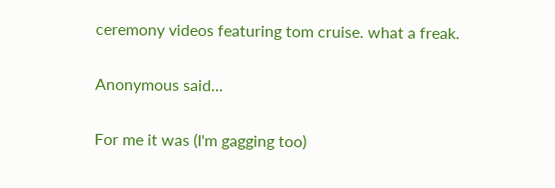ceremony videos featuring tom cruise. what a freak.

Anonymous said...

For me it was (I'm gagging too)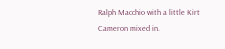Ralph Macchio with a little Kirt Cameron mixed in.